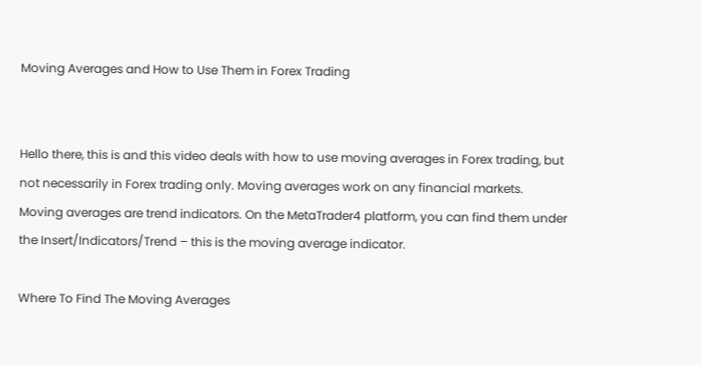Moving Averages and How to Use Them in Forex Trading


Hello there, this is and this video deals with how to use moving averages in Forex trading, but not necessarily in Forex trading only. Moving averages work on any financial markets. Moving averages are trend indicators. On the MetaTrader4 platform, you can find them under the Insert/Indicators/Trend – this is the moving average indicator.

Where To Find The Moving Averages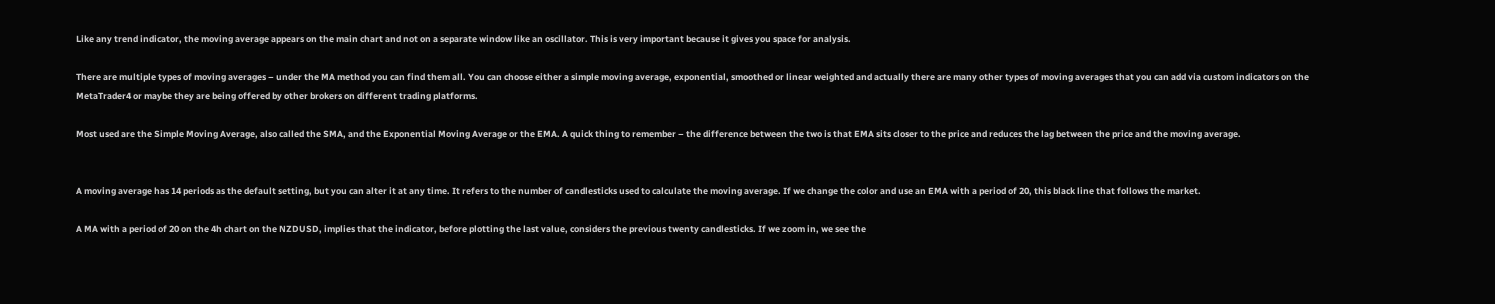Like any trend indicator, the moving average appears on the main chart and not on a separate window like an oscillator. This is very important because it gives you space for analysis.

There are multiple types of moving averages – under the MA method you can find them all. You can choose either a simple moving average, exponential, smoothed or linear weighted and actually there are many other types of moving averages that you can add via custom indicators on the MetaTrader4 or maybe they are being offered by other brokers on different trading platforms.

Most used are the Simple Moving Average, also called the SMA, and the Exponential Moving Average or the EMA. A quick thing to remember – the difference between the two is that EMA sits closer to the price and reduces the lag between the price and the moving average.


A moving average has 14 periods as the default setting, but you can alter it at any time. It refers to the number of candlesticks used to calculate the moving average. If we change the color and use an EMA with a period of 20, this black line that follows the market.

A MA with a period of 20 on the 4h chart on the NZDUSD, implies that the indicator, before plotting the last value, considers the previous twenty candlesticks. If we zoom in, we see the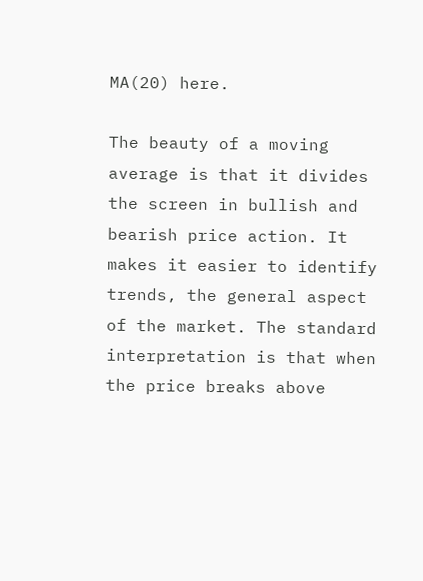MA(20) here.

The beauty of a moving average is that it divides the screen in bullish and bearish price action. It makes it easier to identify trends, the general aspect of the market. The standard interpretation is that when the price breaks above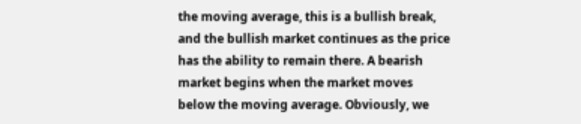the moving average, this is a bullish break, and the bullish market continues as the price has the ability to remain there. A bearish market begins when the market moves below the moving average. Obviously, we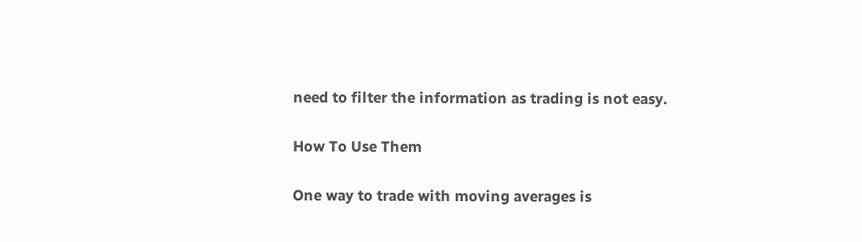need to filter the information as trading is not easy.

How To Use Them

One way to trade with moving averages is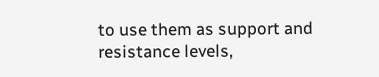to use them as support and resistance levels,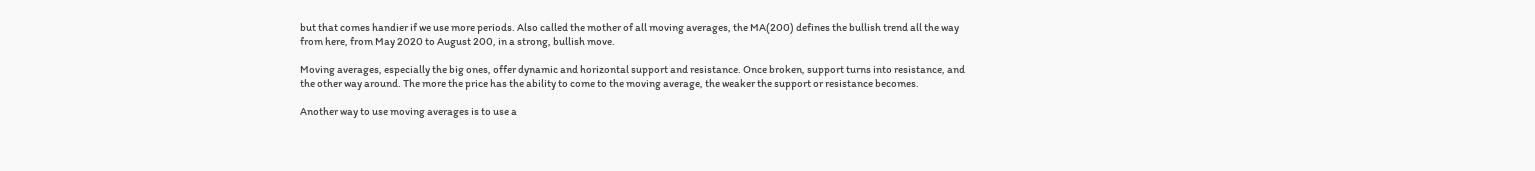but that comes handier if we use more periods. Also called the mother of all moving averages, the MA(200) defines the bullish trend all the way from here, from May 2020 to August 200, in a strong, bullish move.

Moving averages, especially the big ones, offer dynamic and horizontal support and resistance. Once broken, support turns into resistance, and the other way around. The more the price has the ability to come to the moving average, the weaker the support or resistance becomes.

Another way to use moving averages is to use a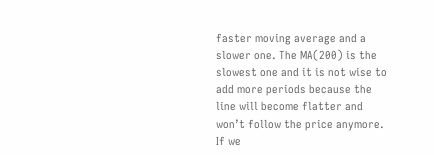faster moving average and a slower one. The MA(200) is the slowest one and it is not wise to add more periods because the line will become flatter and won’t follow the price anymore. If we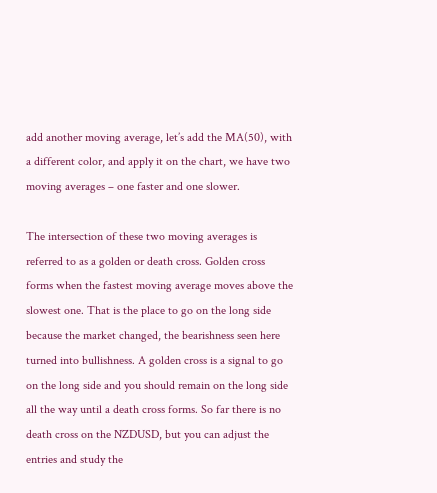add another moving average, let’s add the MA(50), with a different color, and apply it on the chart, we have two moving averages – one faster and one slower.

The intersection of these two moving averages is referred to as a golden or death cross. Golden cross forms when the fastest moving average moves above the slowest one. That is the place to go on the long side because the market changed, the bearishness seen here turned into bullishness. A golden cross is a signal to go on the long side and you should remain on the long side all the way until a death cross forms. So far there is no death cross on the NZDUSD, but you can adjust the entries and study the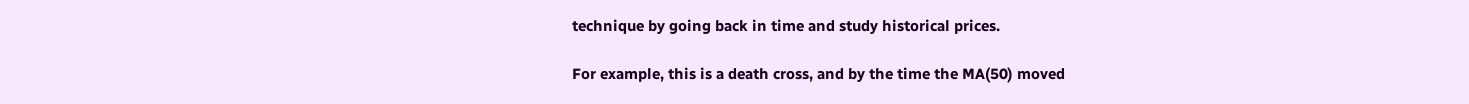technique by going back in time and study historical prices.

For example, this is a death cross, and by the time the MA(50) moved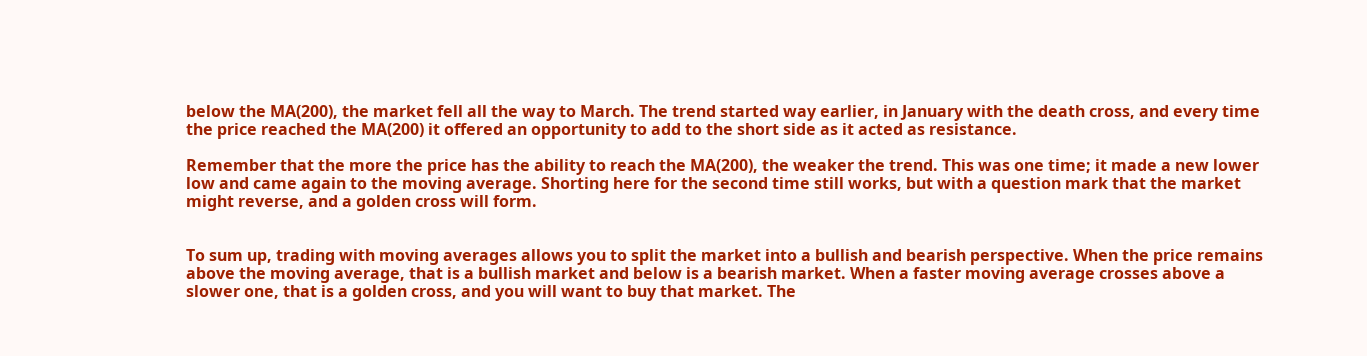below the MA(200), the market fell all the way to March. The trend started way earlier, in January with the death cross, and every time the price reached the MA(200) it offered an opportunity to add to the short side as it acted as resistance.

Remember that the more the price has the ability to reach the MA(200), the weaker the trend. This was one time; it made a new lower low and came again to the moving average. Shorting here for the second time still works, but with a question mark that the market might reverse, and a golden cross will form.


To sum up, trading with moving averages allows you to split the market into a bullish and bearish perspective. When the price remains above the moving average, that is a bullish market and below is a bearish market. When a faster moving average crosses above a slower one, that is a golden cross, and you will want to buy that market. The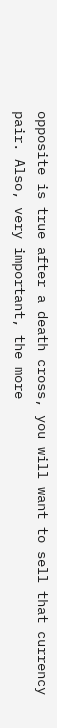opposite is true after a death cross, you will want to sell that currency pair. Also, very important, the more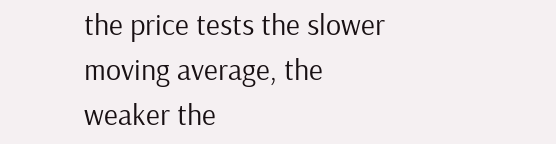the price tests the slower moving average, the weaker the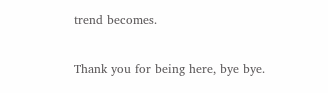trend becomes.

Thank you for being here, bye bye.